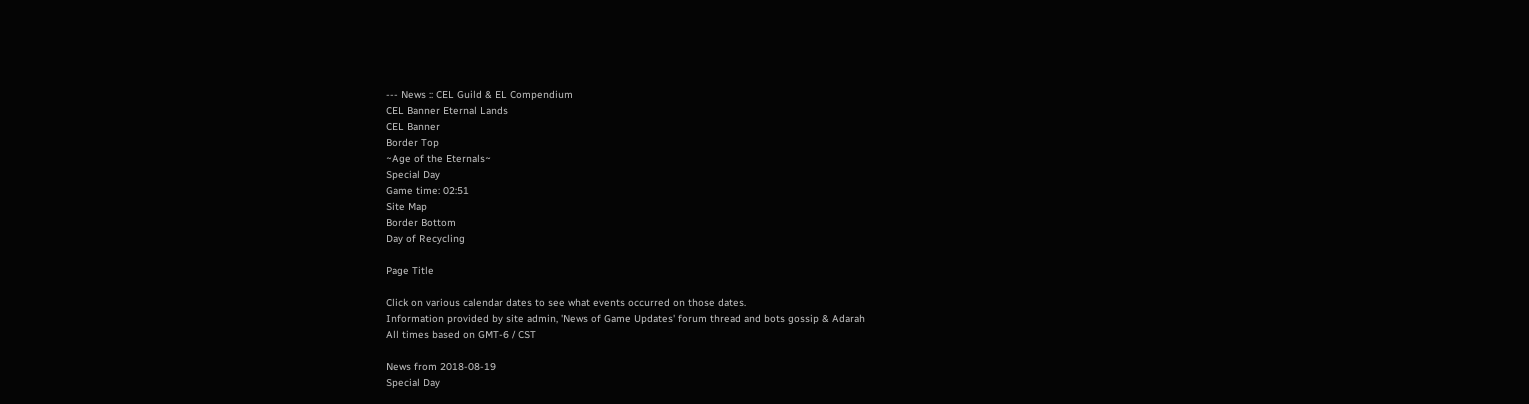--- News :: CEL Guild & EL Compendium
CEL Banner Eternal Lands
CEL Banner
Border Top
~Age of the Eternals~
Special Day
Game time: 02:51
Site Map
Border Bottom
Day of Recycling

Page Title

Click on various calendar dates to see what events occurred on those dates.
Information provided by site admin, 'News of Game Updates' forum thread and bots gossip & Adarah
All times based on GMT-6 / CST

News from 2018-08-19
Special Day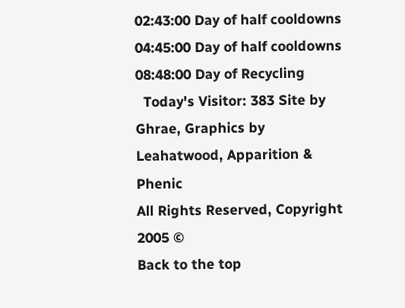02:43:00 Day of half cooldowns
04:45:00 Day of half cooldowns
08:48:00 Day of Recycling
  Today's Visitor: 383 Site by Ghrae, Graphics by Leahatwood, Apparition & Phenic
All Rights Reserved, Copyright 2005 ©
Back to the top